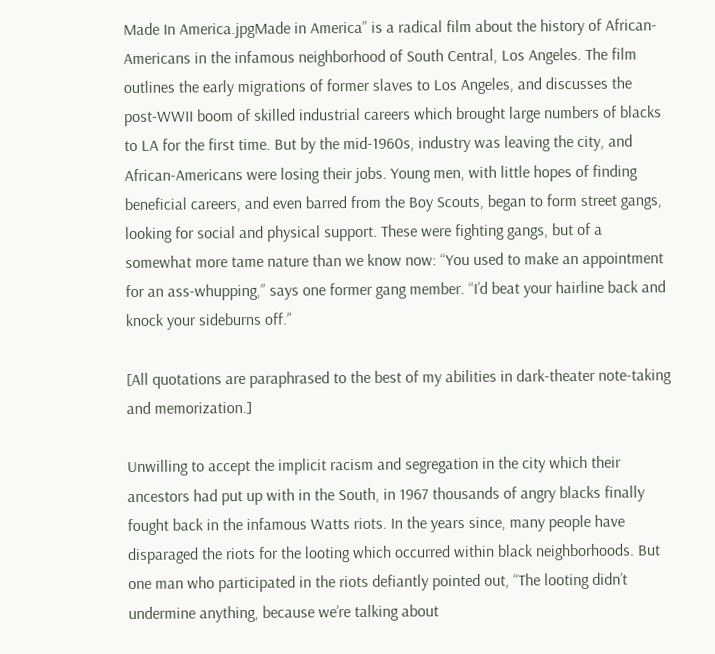Made In America.jpgMade in America” is a radical film about the history of African-Americans in the infamous neighborhood of South Central, Los Angeles. The film outlines the early migrations of former slaves to Los Angeles, and discusses the post-WWII boom of skilled industrial careers which brought large numbers of blacks to LA for the first time. But by the mid-1960s, industry was leaving the city, and African-Americans were losing their jobs. Young men, with little hopes of finding beneficial careers, and even barred from the Boy Scouts, began to form street gangs, looking for social and physical support. These were fighting gangs, but of a somewhat more tame nature than we know now: “You used to make an appointment for an ass-whupping,” says one former gang member. “I’d beat your hairline back and knock your sideburns off.”

[All quotations are paraphrased to the best of my abilities in dark-theater note-taking and memorization.]

Unwilling to accept the implicit racism and segregation in the city which their ancestors had put up with in the South, in 1967 thousands of angry blacks finally fought back in the infamous Watts riots. In the years since, many people have disparaged the riots for the looting which occurred within black neighborhoods. But one man who participated in the riots defiantly pointed out, “The looting didn’t undermine anything, because we’re talking about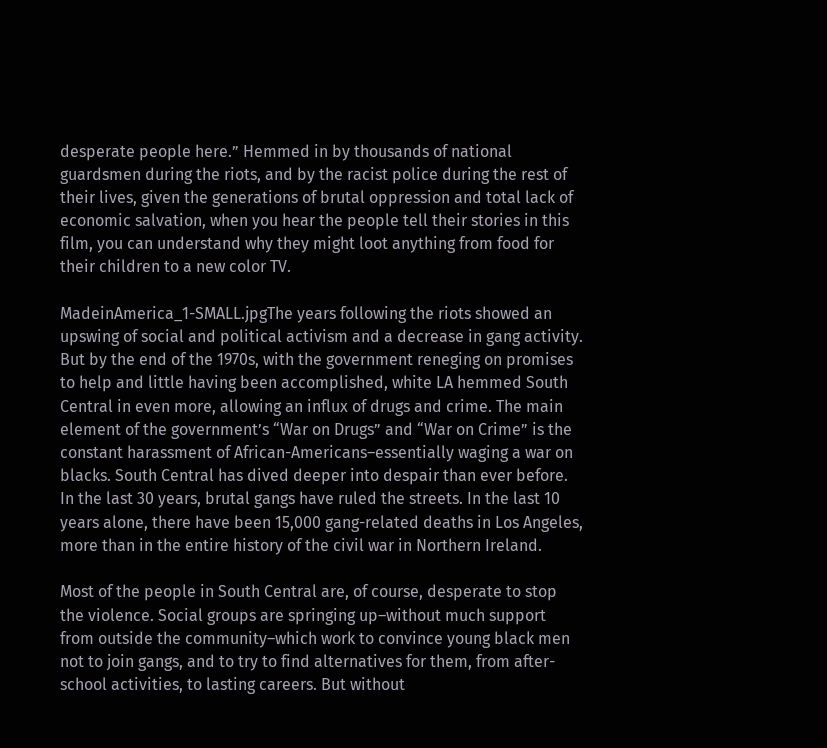desperate people here.” Hemmed in by thousands of national guardsmen during the riots, and by the racist police during the rest of their lives, given the generations of brutal oppression and total lack of economic salvation, when you hear the people tell their stories in this film, you can understand why they might loot anything from food for their children to a new color TV.

MadeinAmerica_1-SMALL.jpgThe years following the riots showed an upswing of social and political activism and a decrease in gang activity. But by the end of the 1970s, with the government reneging on promises to help and little having been accomplished, white LA hemmed South Central in even more, allowing an influx of drugs and crime. The main element of the government’s “War on Drugs” and “War on Crime” is the constant harassment of African-Americans–essentially waging a war on blacks. South Central has dived deeper into despair than ever before. In the last 30 years, brutal gangs have ruled the streets. In the last 10 years alone, there have been 15,000 gang-related deaths in Los Angeles, more than in the entire history of the civil war in Northern Ireland.

Most of the people in South Central are, of course, desperate to stop the violence. Social groups are springing up–without much support from outside the community–which work to convince young black men not to join gangs, and to try to find alternatives for them, from after-school activities, to lasting careers. But without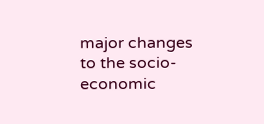major changes to the socio-economic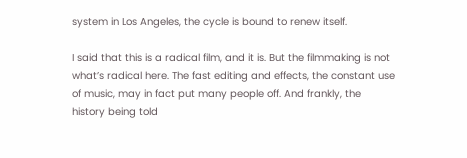system in Los Angeles, the cycle is bound to renew itself.

I said that this is a radical film, and it is. But the filmmaking is not what’s radical here. The fast editing and effects, the constant use of music, may in fact put many people off. And frankly, the history being told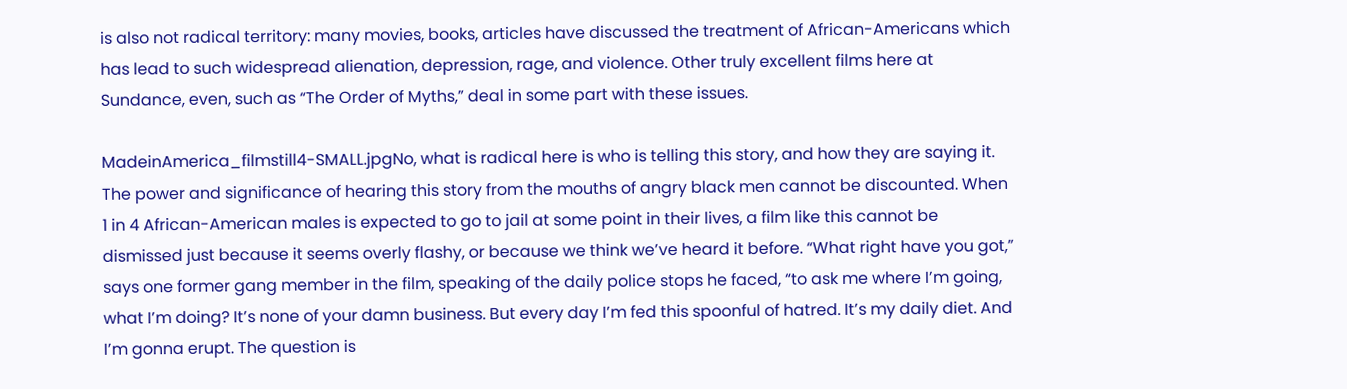is also not radical territory: many movies, books, articles have discussed the treatment of African-Americans which has lead to such widespread alienation, depression, rage, and violence. Other truly excellent films here at Sundance, even, such as “The Order of Myths,” deal in some part with these issues.

MadeinAmerica_filmstill4-SMALL.jpgNo, what is radical here is who is telling this story, and how they are saying it. The power and significance of hearing this story from the mouths of angry black men cannot be discounted. When 1 in 4 African-American males is expected to go to jail at some point in their lives, a film like this cannot be dismissed just because it seems overly flashy, or because we think we’ve heard it before. “What right have you got,” says one former gang member in the film, speaking of the daily police stops he faced, “to ask me where I’m going, what I’m doing? It’s none of your damn business. But every day I’m fed this spoonful of hatred. It’s my daily diet. And I’m gonna erupt. The question is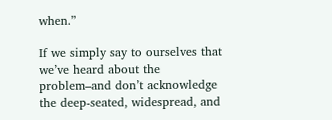when.”

If we simply say to ourselves that we’ve heard about the problem–and don’t acknowledge the deep-seated, widespread, and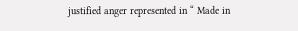justified anger represented in “ Made in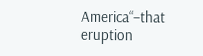America“–that eruption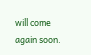will come again soon.